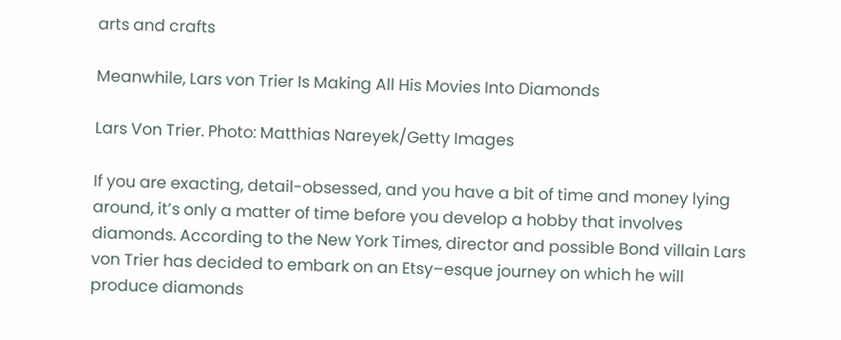arts and crafts

Meanwhile, Lars von Trier Is Making All His Movies Into Diamonds

Lars Von Trier. Photo: Matthias Nareyek/Getty Images

If you are exacting, detail-obsessed, and you have a bit of time and money lying around, it’s only a matter of time before you develop a hobby that involves diamonds. According to the New York Times, director and possible Bond villain Lars von Trier has decided to embark on an Etsy–esque journey on which he will produce diamonds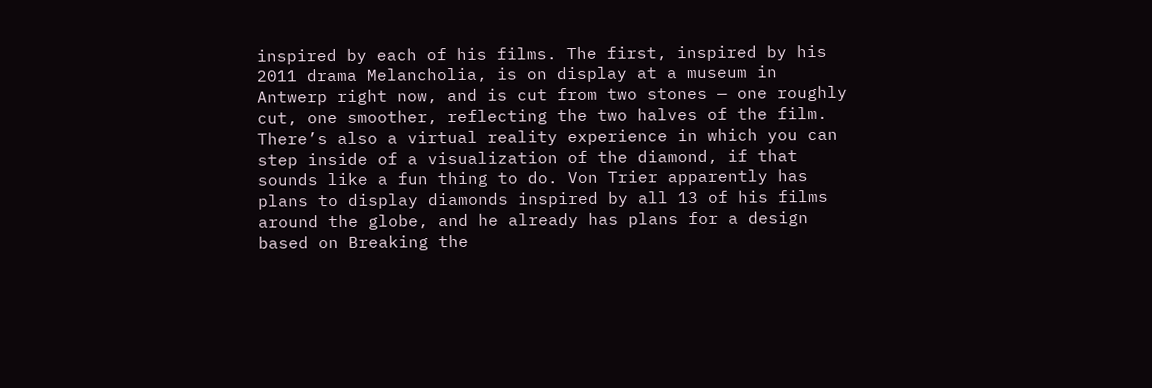inspired by each of his films. The first, inspired by his 2011 drama Melancholia, is on display at a museum in Antwerp right now, and is cut from two stones — one roughly cut, one smoother, reflecting the two halves of the film. There’s also a virtual reality experience in which you can step inside of a visualization of the diamond, if that sounds like a fun thing to do. Von Trier apparently has plans to display diamonds inspired by all 13 of his films around the globe, and he already has plans for a design based on Breaking the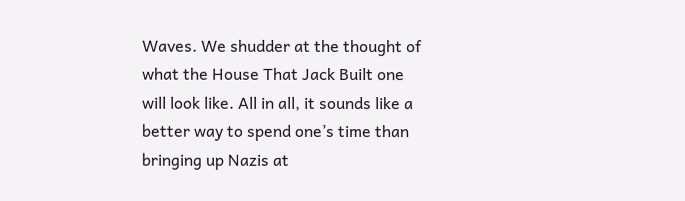Waves. We shudder at the thought of what the House That Jack Built one will look like. All in all, it sounds like a better way to spend one’s time than bringing up Nazis at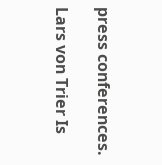press conferences.

Lars von Trier Is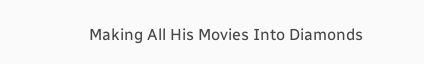Making All His Movies Into Diamonds